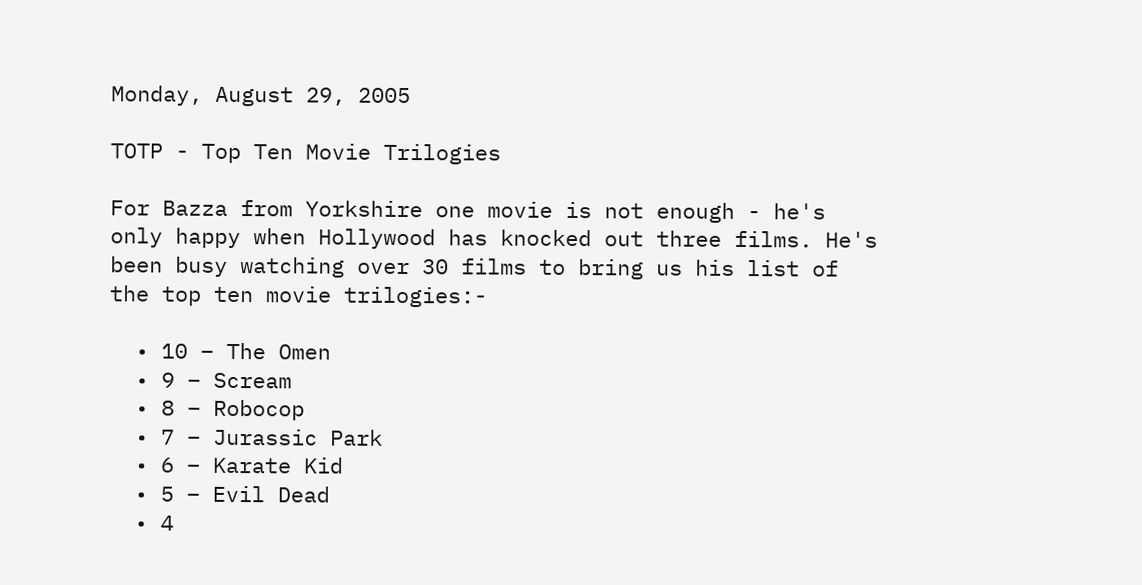Monday, August 29, 2005

TOTP - Top Ten Movie Trilogies

For Bazza from Yorkshire one movie is not enough - he's only happy when Hollywood has knocked out three films. He's been busy watching over 30 films to bring us his list of the top ten movie trilogies:-

  • 10 – The Omen
  • 9 – Scream
  • 8 – Robocop
  • 7 – Jurassic Park
  • 6 – Karate Kid
  • 5 – Evil Dead
  • 4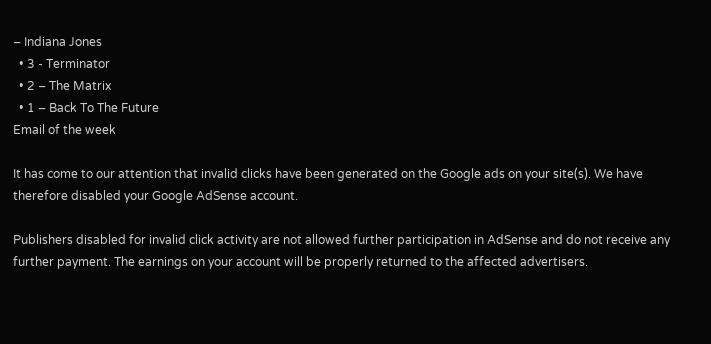– Indiana Jones
  • 3 - Terminator
  • 2 – The Matrix
  • 1 – Back To The Future
Email of the week

It has come to our attention that invalid clicks have been generated on the Google ads on your site(s). We have therefore disabled your Google AdSense account.

Publishers disabled for invalid click activity are not allowed further participation in AdSense and do not receive any further payment. The earnings on your account will be properly returned to the affected advertisers.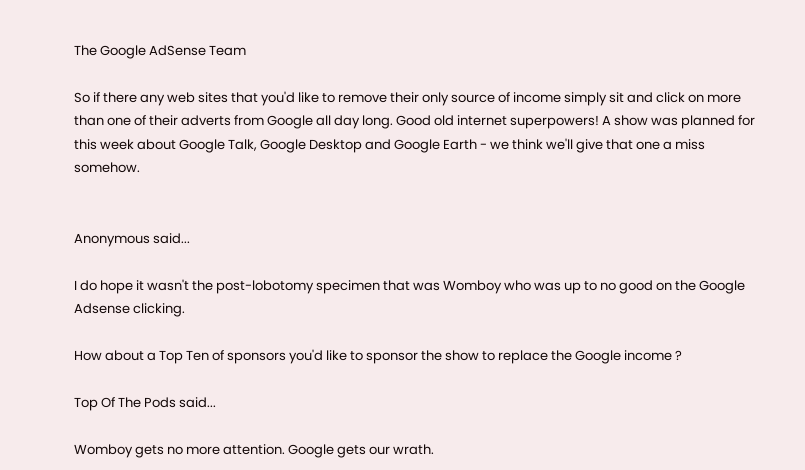The Google AdSense Team

So if there any web sites that you'd like to remove their only source of income simply sit and click on more than one of their adverts from Google all day long. Good old internet superpowers! A show was planned for this week about Google Talk, Google Desktop and Google Earth - we think we'll give that one a miss somehow.


Anonymous said...

I do hope it wasn't the post-lobotomy specimen that was Womboy who was up to no good on the Google Adsense clicking.

How about a Top Ten of sponsors you'd like to sponsor the show to replace the Google income ?

Top Of The Pods said...

Womboy gets no more attention. Google gets our wrath.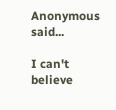Anonymous said...

I can't believe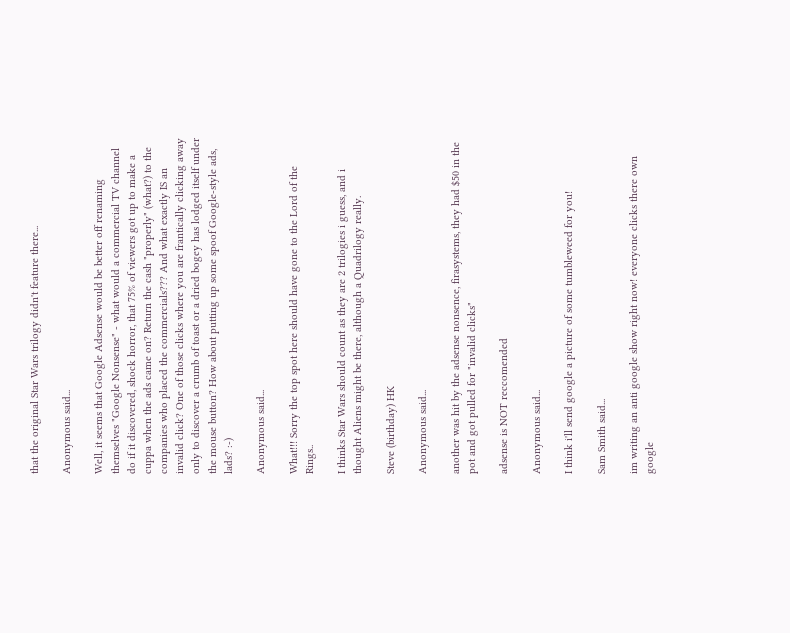that the original Star Wars trilogy didn't feature there...

Anonymous said...

Well, it seems that Google Adsense would be better off renaming themselves "Google Nonsense" - what would a commercial TV channel do if it discovered, shock horror, that 75% of viewers got up to make a cuppa when the ads came on? Return the cash "properly" (what?) to the companies who placed the commercials??? And what exactly IS an invalid click? One of those clicks where you are frantically clicking away only to discover a crumb of toast or a dried bogey has lodged itself under the mouse button? How about putting up some spoof Google-style ads, lads? :-)

Anonymous said...

What!!! Sorry the top spot here should have gone to the Lord of the Rings..

I thinks Star Wars should count as they are 2 trilogies i guess, and i thought Aliens might be there, although a Quadrilogy really.

Steve (birthday) HK

Anonymous said...

another was hit by the adsense nonsence, firasystems, they had $50 in the pot and got pulled for "invalid clicks"

adsense is NOT reccomended

Anonymous said...

I think i'll send google a picture of some tumbleweed for you!

Sam Smith said...

im writing an anti google show right now! everyone clicks there own google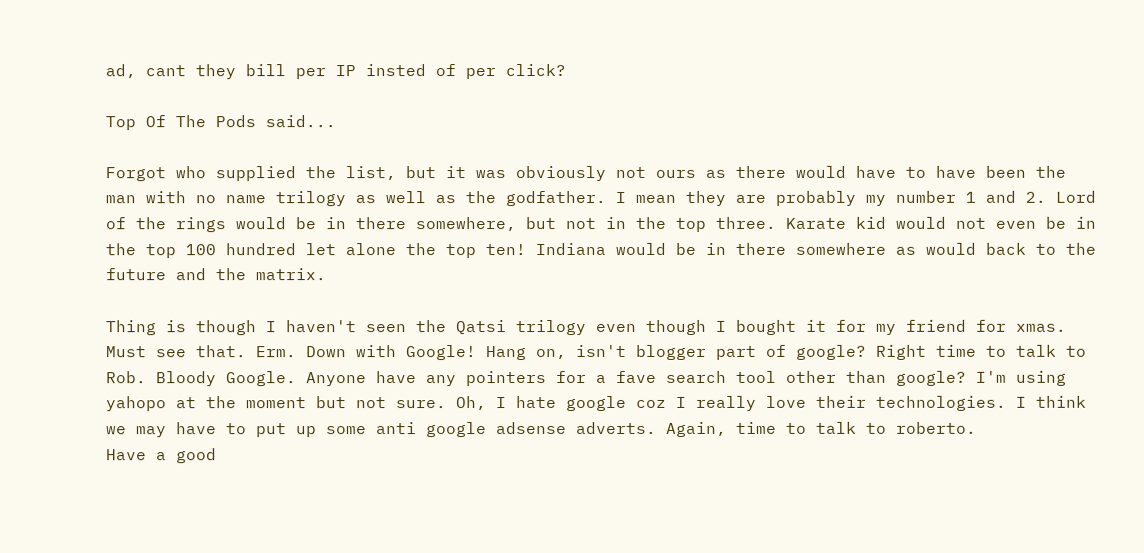ad, cant they bill per IP insted of per click?

Top Of The Pods said...

Forgot who supplied the list, but it was obviously not ours as there would have to have been the man with no name trilogy as well as the godfather. I mean they are probably my number 1 and 2. Lord of the rings would be in there somewhere, but not in the top three. Karate kid would not even be in the top 100 hundred let alone the top ten! Indiana would be in there somewhere as would back to the future and the matrix.

Thing is though I haven't seen the Qatsi trilogy even though I bought it for my friend for xmas. Must see that. Erm. Down with Google! Hang on, isn't blogger part of google? Right time to talk to Rob. Bloody Google. Anyone have any pointers for a fave search tool other than google? I'm using yahopo at the moment but not sure. Oh, I hate google coz I really love their technologies. I think we may have to put up some anti google adsense adverts. Again, time to talk to roberto.
Have a good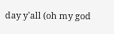day y'all (oh my god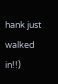hank just walked in!!)